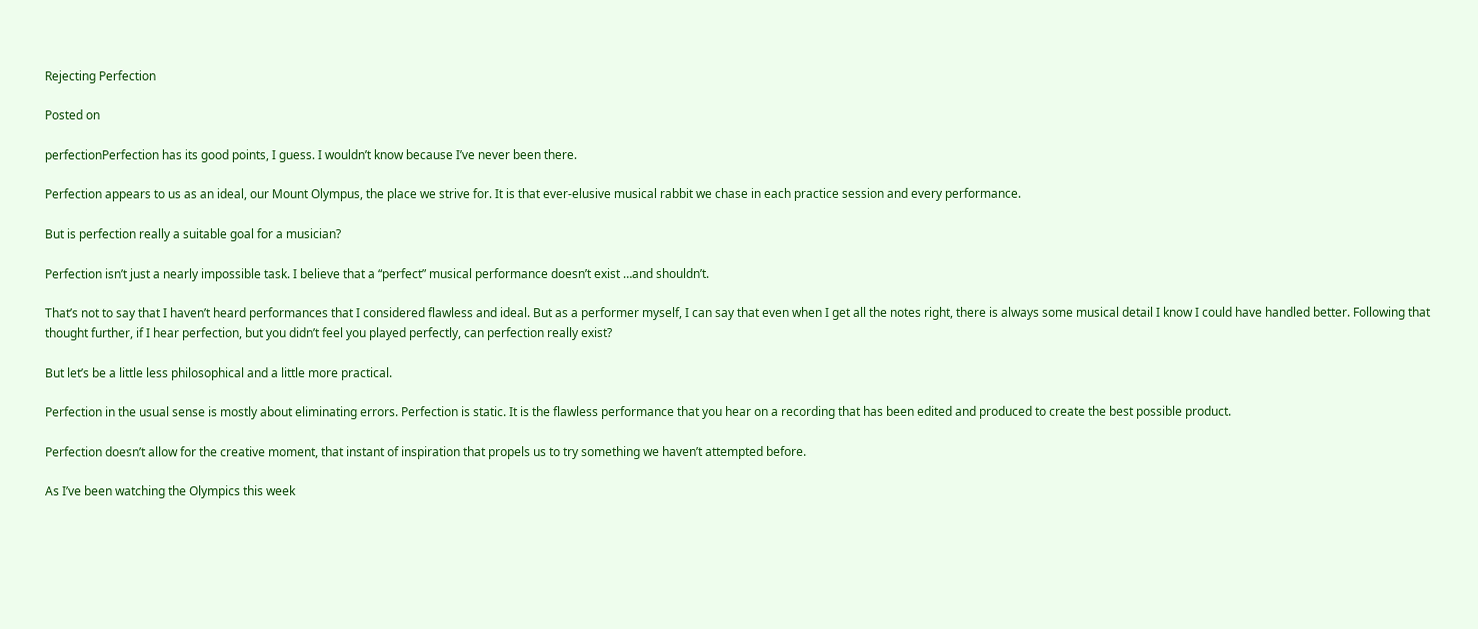Rejecting Perfection

Posted on

perfectionPerfection has its good points, I guess. I wouldn’t know because I’ve never been there.

Perfection appears to us as an ideal, our Mount Olympus, the place we strive for. It is that ever-elusive musical rabbit we chase in each practice session and every performance.

But is perfection really a suitable goal for a musician?

Perfection isn’t just a nearly impossible task. I believe that a “perfect” musical performance doesn’t exist …and shouldn’t.

That’s not to say that I haven’t heard performances that I considered flawless and ideal. But as a performer myself, I can say that even when I get all the notes right, there is always some musical detail I know I could have handled better. Following that thought further, if I hear perfection, but you didn’t feel you played perfectly, can perfection really exist?

But let’s be a little less philosophical and a little more practical.

Perfection in the usual sense is mostly about eliminating errors. Perfection is static. It is the flawless performance that you hear on a recording that has been edited and produced to create the best possible product.

Perfection doesn’t allow for the creative moment, that instant of inspiration that propels us to try something we haven’t attempted before.

As I’ve been watching the Olympics this week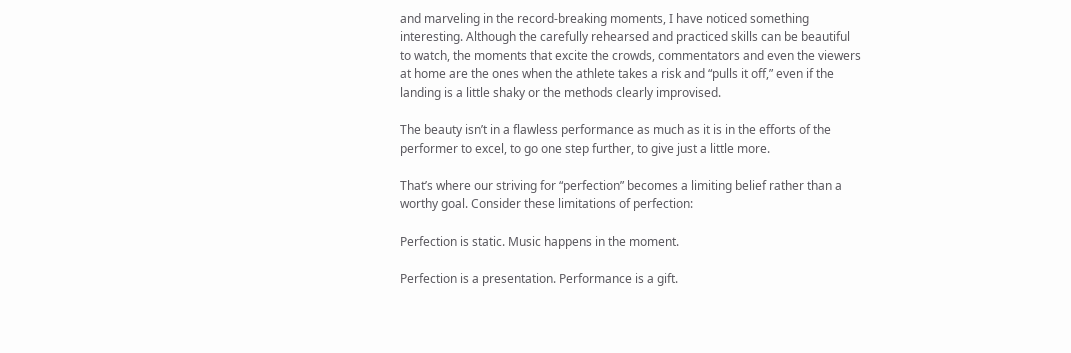and marveling in the record-breaking moments, I have noticed something interesting. Although the carefully rehearsed and practiced skills can be beautiful to watch, the moments that excite the crowds, commentators and even the viewers at home are the ones when the athlete takes a risk and “pulls it off,” even if the landing is a little shaky or the methods clearly improvised.

The beauty isn’t in a flawless performance as much as it is in the efforts of the performer to excel, to go one step further, to give just a little more.

That’s where our striving for “perfection” becomes a limiting belief rather than a worthy goal. Consider these limitations of perfection:

Perfection is static. Music happens in the moment.

Perfection is a presentation. Performance is a gift.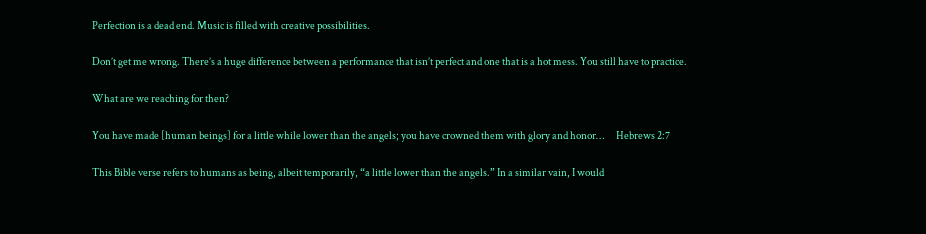Perfection is a dead end. Music is filled with creative possibilities.

Don’t get me wrong. There’s a huge difference between a performance that isn’t perfect and one that is a hot mess. You still have to practice.

What are we reaching for then?

You have made [human beings] for a little while lower than the angels; you have crowned them with glory and honor…      Hebrews 2:7

This Bible verse refers to humans as being, albeit temporarily, “a little lower than the angels.” In a similar vain, I would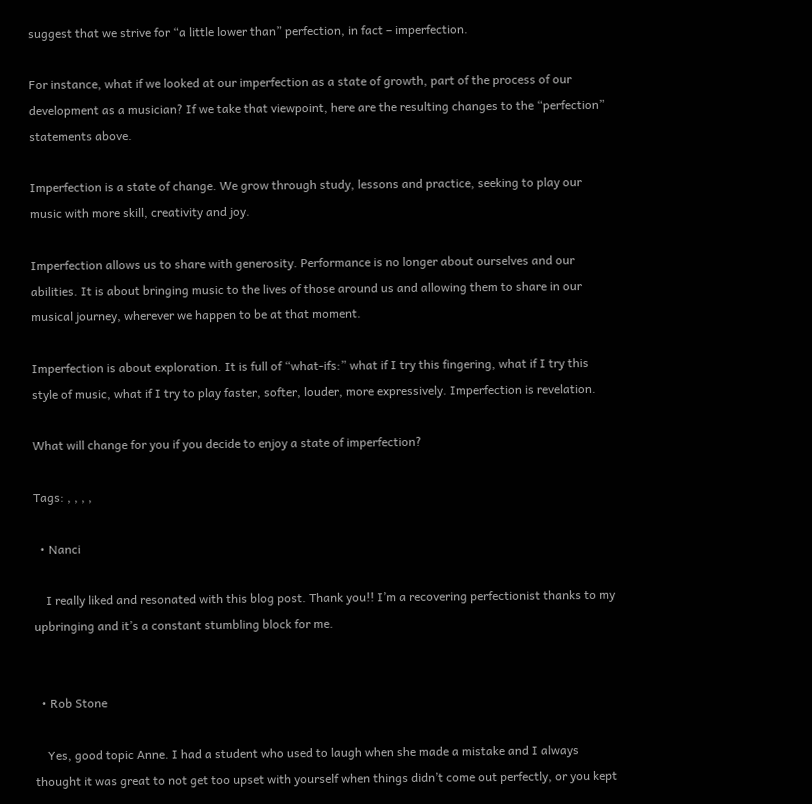suggest that we strive for “a little lower than” perfection, in fact – imperfection.

For instance, what if we looked at our imperfection as a state of growth, part of the process of our development as a musician? If we take that viewpoint, here are the resulting changes to the “perfection” statements above.

Imperfection is a state of change. We grow through study, lessons and practice, seeking to play our music with more skill, creativity and joy.

Imperfection allows us to share with generosity. Performance is no longer about ourselves and our abilities. It is about bringing music to the lives of those around us and allowing them to share in our musical journey, wherever we happen to be at that moment.

Imperfection is about exploration. It is full of “what-ifs:” what if I try this fingering, what if I try this style of music, what if I try to play faster, softer, louder, more expressively. Imperfection is revelation.

What will change for you if you decide to enjoy a state of imperfection?

Tags: , , , ,

  • Nanci

    I really liked and resonated with this blog post. Thank you!! I’m a recovering perfectionist thanks to my upbringing and it’s a constant stumbling block for me.


  • Rob Stone

    Yes, good topic Anne. I had a student who used to laugh when she made a mistake and I always thought it was great to not get too upset with yourself when things didn’t come out perfectly, or you kept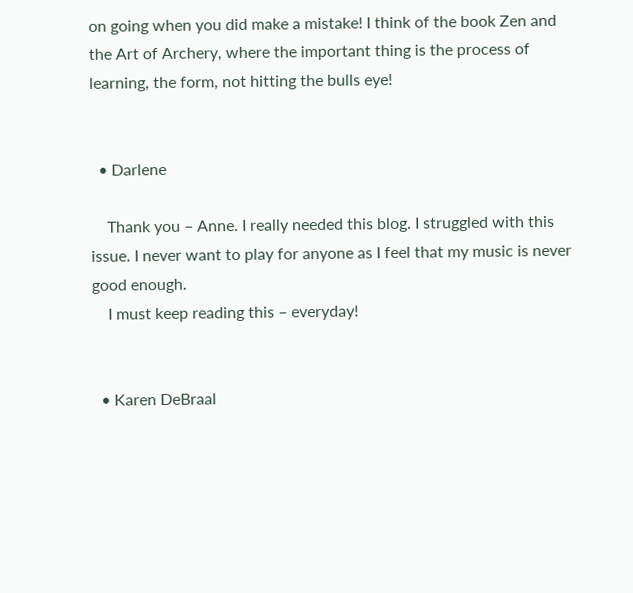on going when you did make a mistake! I think of the book Zen and the Art of Archery, where the important thing is the process of learning, the form, not hitting the bulls eye!


  • Darlene

    Thank you – Anne. I really needed this blog. I struggled with this issue. I never want to play for anyone as I feel that my music is never good enough.
    I must keep reading this – everyday!


  • Karen DeBraal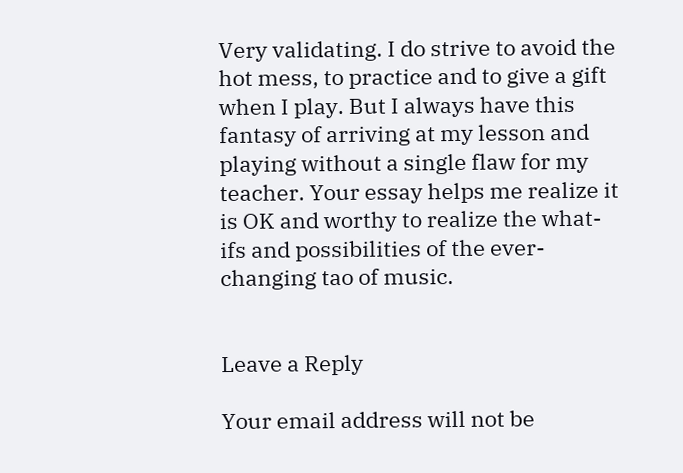Very validating. I do strive to avoid the hot mess, to practice and to give a gift when I play. But I always have this fantasy of arriving at my lesson and playing without a single flaw for my teacher. Your essay helps me realize it is OK and worthy to realize the what-ifs and possibilities of the ever-changing tao of music.


Leave a Reply

Your email address will not be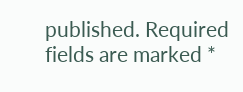published. Required fields are marked *